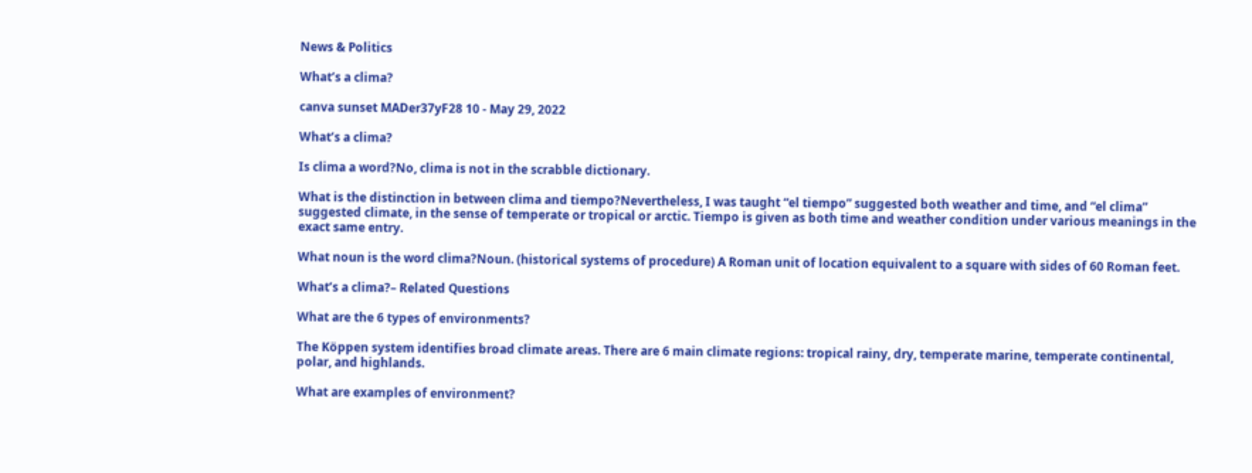News & Politics

What’s a clima?

canva sunset MADer37yF28 10 - May 29, 2022

What’s a clima?

Is clima a word?No, clima is not in the scrabble dictionary.

What is the distinction in between clima and tiempo?Nevertheless, I was taught “el tiempo” suggested both weather and time, and “el clima” suggested climate, in the sense of temperate or tropical or arctic. Tiempo is given as both time and weather condition under various meanings in the exact same entry.

What noun is the word clima?Noun. (historical systems of procedure) A Roman unit of location equivalent to a square with sides of 60 Roman feet.

What’s a clima?– Related Questions

What are the 6 types of environments?

The Köppen system identifies broad climate areas. There are 6 main climate regions: tropical rainy, dry, temperate marine, temperate continental, polar, and highlands.

What are examples of environment?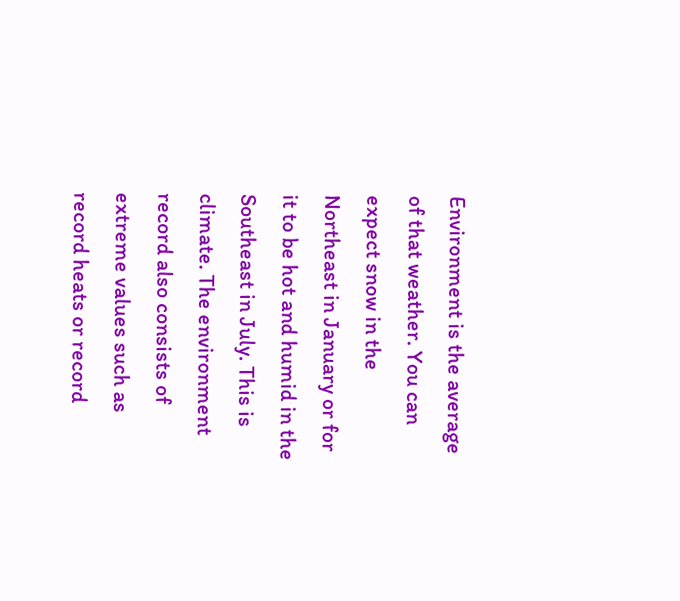Environment is the average of that weather. You can expect snow in the Northeast in January or for it to be hot and humid in the Southeast in July. This is climate. The environment record also consists of extreme values such as record heats or record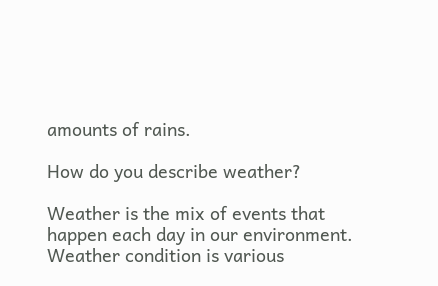amounts of rains.

How do you describe weather?

Weather is the mix of events that happen each day in our environment. Weather condition is various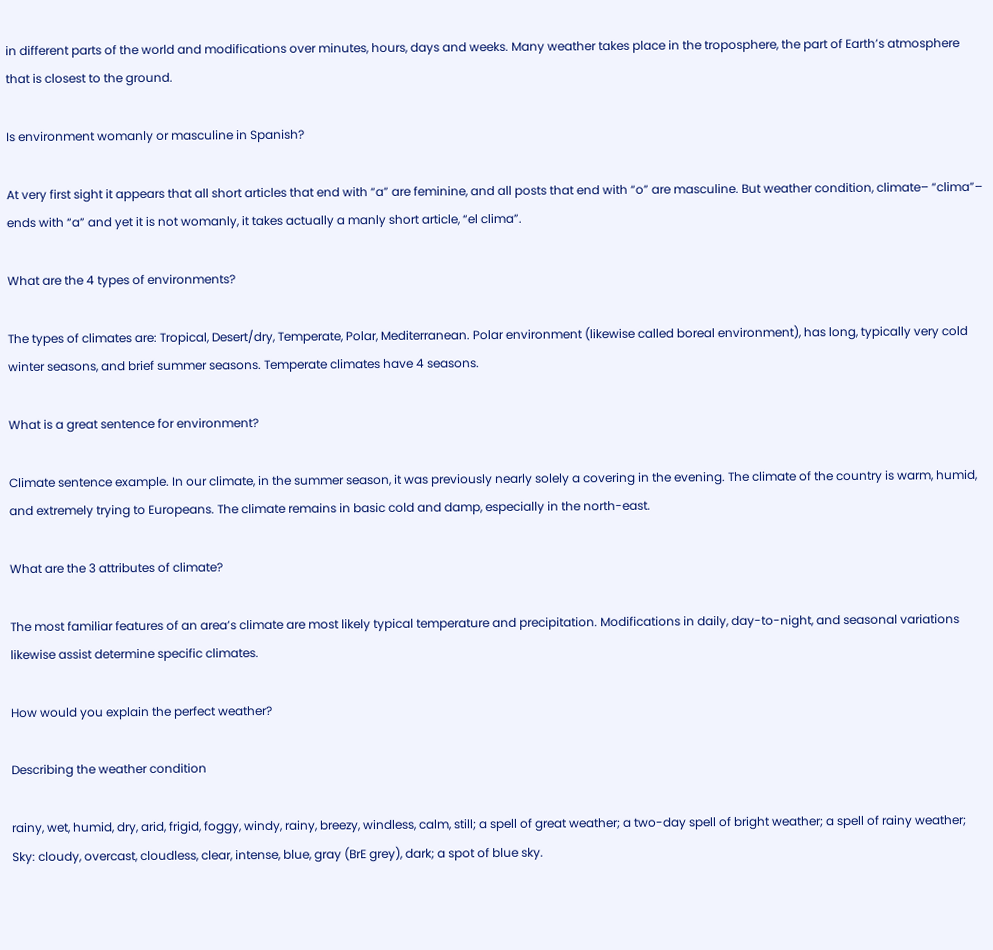in different parts of the world and modifications over minutes, hours, days and weeks. Many weather takes place in the troposphere, the part of Earth’s atmosphere that is closest to the ground.

Is environment womanly or masculine in Spanish?

At very first sight it appears that all short articles that end with “a” are feminine, and all posts that end with “o” are masculine. But weather condition, climate– “clima”– ends with “a” and yet it is not womanly, it takes actually a manly short article, “el clima”.

What are the 4 types of environments?

The types of climates are: Tropical, Desert/dry, Temperate, Polar, Mediterranean. Polar environment (likewise called boreal environment), has long, typically very cold winter seasons, and brief summer seasons. Temperate climates have 4 seasons.

What is a great sentence for environment?

Climate sentence example. In our climate, in the summer season, it was previously nearly solely a covering in the evening. The climate of the country is warm, humid, and extremely trying to Europeans. The climate remains in basic cold and damp, especially in the north-east.

What are the 3 attributes of climate?

The most familiar features of an area’s climate are most likely typical temperature and precipitation. Modifications in daily, day-to-night, and seasonal variations likewise assist determine specific climates.

How would you explain the perfect weather?

Describing the weather condition

rainy, wet, humid, dry, arid, frigid, foggy, windy, rainy, breezy, windless, calm, still; a spell of great weather; a two-day spell of bright weather; a spell of rainy weather; Sky: cloudy, overcast, cloudless, clear, intense, blue, gray (BrE grey), dark; a spot of blue sky.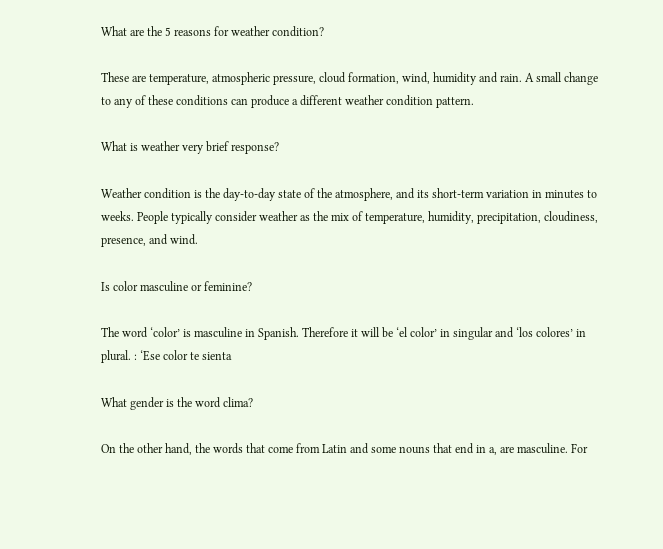What are the 5 reasons for weather condition?

These are temperature, atmospheric pressure, cloud formation, wind, humidity and rain. A small change to any of these conditions can produce a different weather condition pattern.

What is weather very brief response?

Weather condition is the day-to-day state of the atmosphere, and its short-term variation in minutes to weeks. People typically consider weather as the mix of temperature, humidity, precipitation, cloudiness, presence, and wind.

Is color masculine or feminine?

The word ‘color’ is masculine in Spanish. Therefore it will be ‘el color’ in singular and ‘los colores’ in plural. : ‘Ese color te sienta

What gender is the word clima?

On the other hand, the words that come from Latin and some nouns that end in a, are masculine. For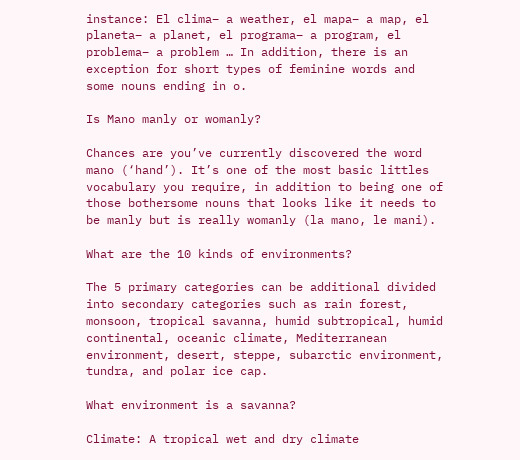instance: El clima– a weather, el mapa– a map, el planeta– a planet, el programa– a program, el problema– a problem … In addition, there is an exception for short types of feminine words and some nouns ending in o.

Is Mano manly or womanly?

Chances are you’ve currently discovered the word mano (‘hand’). It’s one of the most basic littles vocabulary you require, in addition to being one of those bothersome nouns that looks like it needs to be manly but is really womanly (la mano, le mani).

What are the 10 kinds of environments?

The 5 primary categories can be additional divided into secondary categories such as rain forest, monsoon, tropical savanna, humid subtropical, humid continental, oceanic climate, Mediterranean environment, desert, steppe, subarctic environment, tundra, and polar ice cap.

What environment is a savanna?

Climate: A tropical wet and dry climate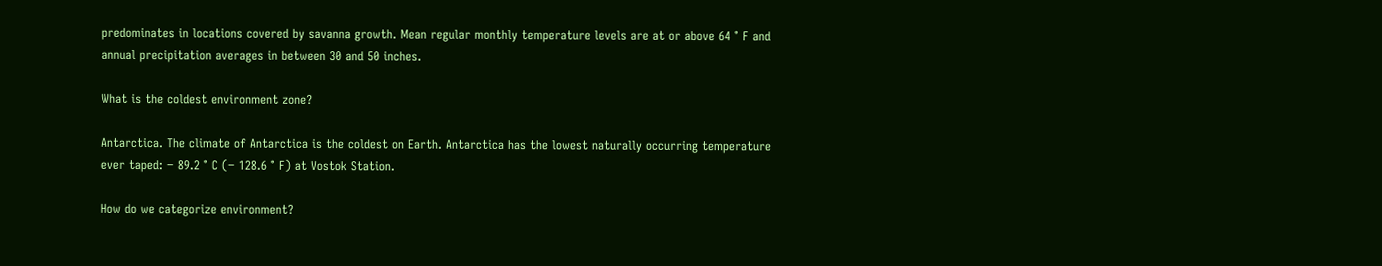predominates in locations covered by savanna growth. Mean regular monthly temperature levels are at or above 64 ° F and annual precipitation averages in between 30 and 50 inches.

What is the coldest environment zone?

Antarctica. The climate of Antarctica is the coldest on Earth. Antarctica has the lowest naturally occurring temperature ever taped: − 89.2 ° C (− 128.6 ° F) at Vostok Station.

How do we categorize environment?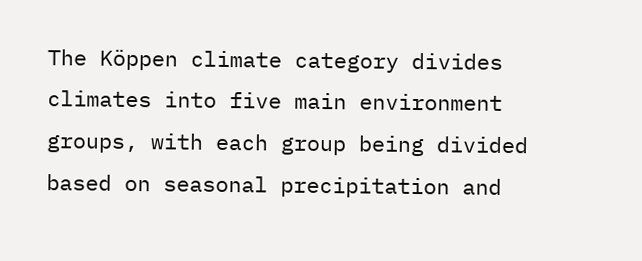The Köppen climate category divides climates into five main environment groups, with each group being divided based on seasonal precipitation and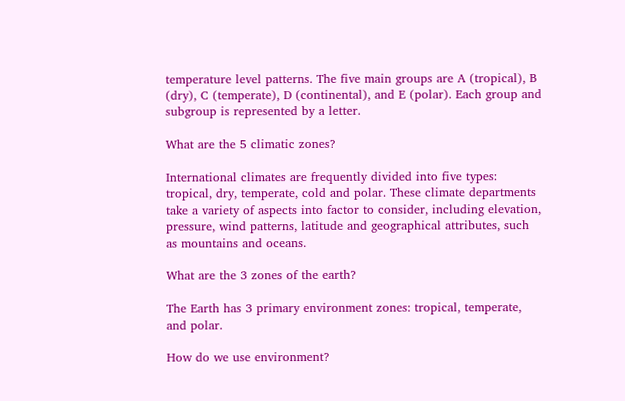temperature level patterns. The five main groups are A (tropical), B (dry), C (temperate), D (continental), and E (polar). Each group and subgroup is represented by a letter.

What are the 5 climatic zones?

International climates are frequently divided into five types: tropical, dry, temperate, cold and polar. These climate departments take a variety of aspects into factor to consider, including elevation, pressure, wind patterns, latitude and geographical attributes, such as mountains and oceans.

What are the 3 zones of the earth?

The Earth has 3 primary environment zones: tropical, temperate, and polar.

How do we use environment?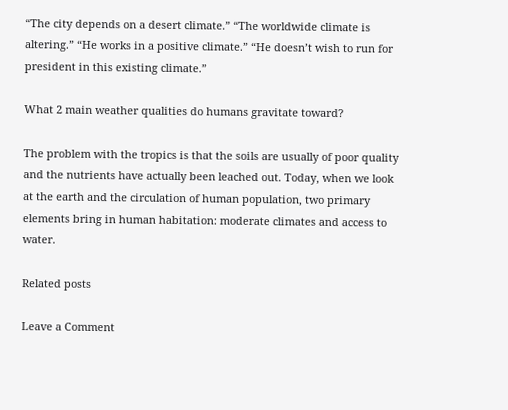“The city depends on a desert climate.” “The worldwide climate is altering.” “He works in a positive climate.” “He doesn’t wish to run for president in this existing climate.”

What 2 main weather qualities do humans gravitate toward?

The problem with the tropics is that the soils are usually of poor quality and the nutrients have actually been leached out. Today, when we look at the earth and the circulation of human population, two primary elements bring in human habitation: moderate climates and access to water.

Related posts

Leave a Comment